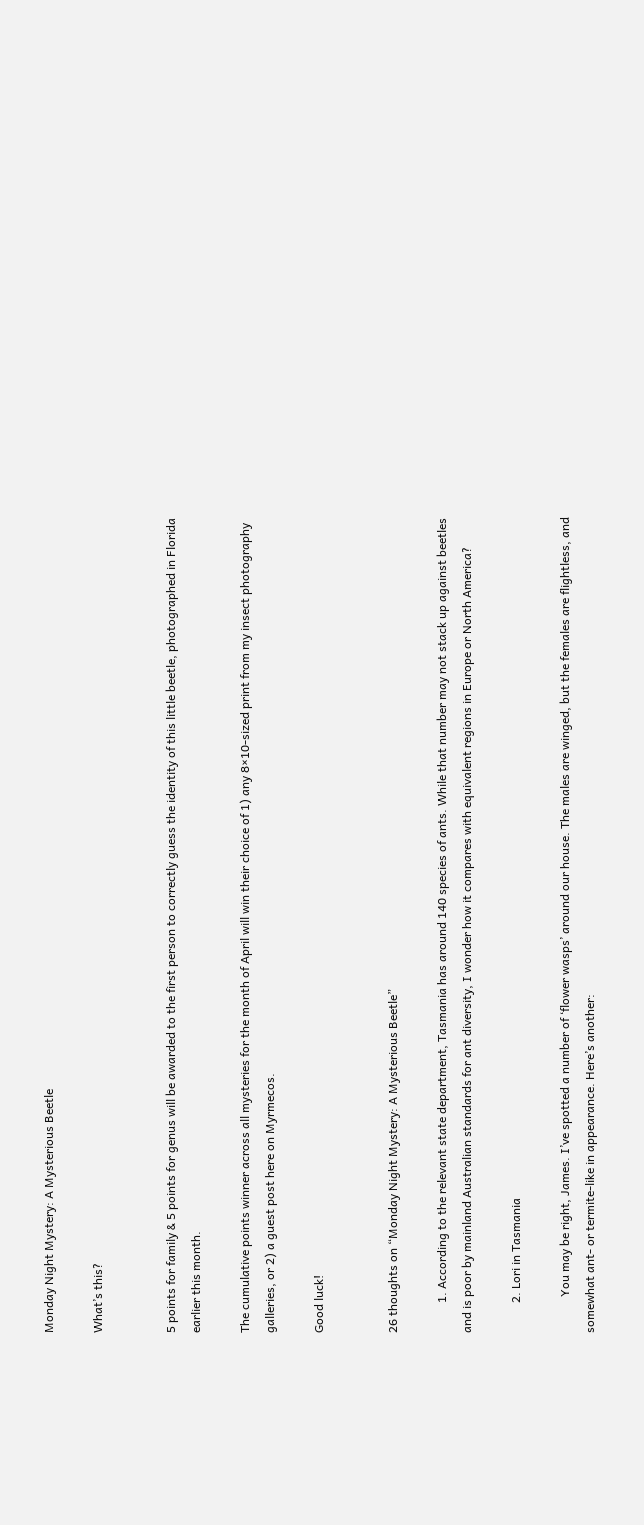Monday Night Mystery: A Mysterious Beetle

What’s this?


5 points for family & 5 points for genus will be awarded to the first person to correctly guess the identity of this little beetle, photographed in Florida earlier this month.

The cumulative points winner across all mysteries for the month of April will win their choice of 1) any 8×10-sized print from my insect photography galleries, or 2) a guest post here on Myrmecos.

Good luck!


26 thoughts on “Monday Night Mystery: A Mysterious Beetle”

          1. According to the relevant state department, Tasmania has around 140 species of ants. While that number may not stack up against beetles and is poor by mainland Australian standards for ant diversity, I wonder how it compares with equivalent regions in Europe or North America?

          2. Lori in Tasmania

            You may be right, James. I’ve spotted a number of ‘flower wasps’ around our house. The males are winged, but the females are flightless, and somewhat ant- or termite-like in appearance. Here’s another: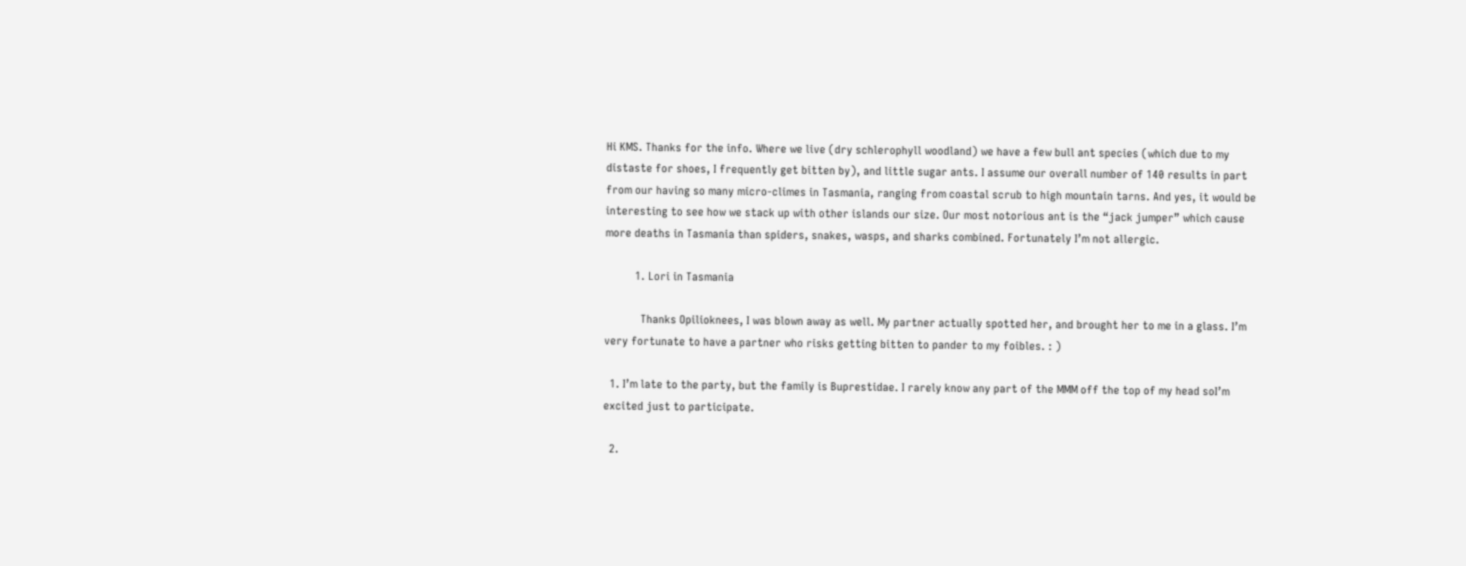Hi KMS. Thanks for the info. Where we live (dry schlerophyll woodland) we have a few bull ant species (which due to my distaste for shoes, I frequently get bitten by), and little sugar ants. I assume our overall number of 140 results in part from our having so many micro-climes in Tasmania, ranging from coastal scrub to high mountain tarns. And yes, it would be interesting to see how we stack up with other islands our size. Our most notorious ant is the “jack jumper” which cause more deaths in Tasmania than spiders, snakes, wasps, and sharks combined. Fortunately I’m not allergic.

          1. Lori in Tasmania

            Thanks Opilioknees, I was blown away as well. My partner actually spotted her, and brought her to me in a glass. I’m very fortunate to have a partner who risks getting bitten to pander to my foibles. : )

  1. I’m late to the party, but the family is Buprestidae. I rarely know any part of the MMM off the top of my head soI’m excited just to participate.

  2.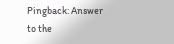Pingback: Answer to the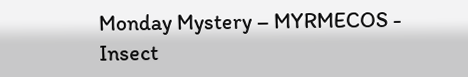Monday Mystery – MYRMECOS - Insect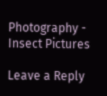Photography - Insect Pictures

Leave a Reply